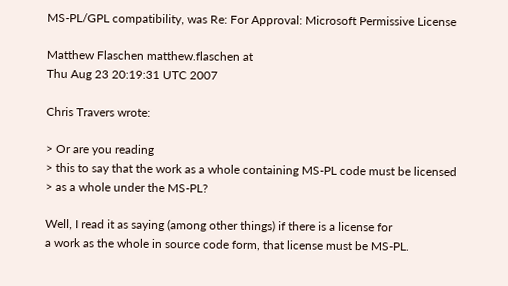MS-PL/GPL compatibility, was Re: For Approval: Microsoft Permissive License

Matthew Flaschen matthew.flaschen at
Thu Aug 23 20:19:31 UTC 2007

Chris Travers wrote:

> Or are you reading
> this to say that the work as a whole containing MS-PL code must be licensed
> as a whole under the MS-PL?

Well, I read it as saying (among other things) if there is a license for
a work as the whole in source code form, that license must be MS-PL.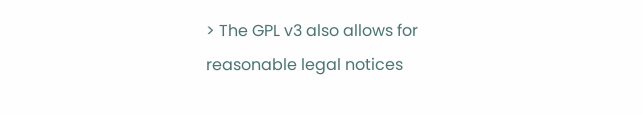> The GPL v3 also allows for reasonable legal notices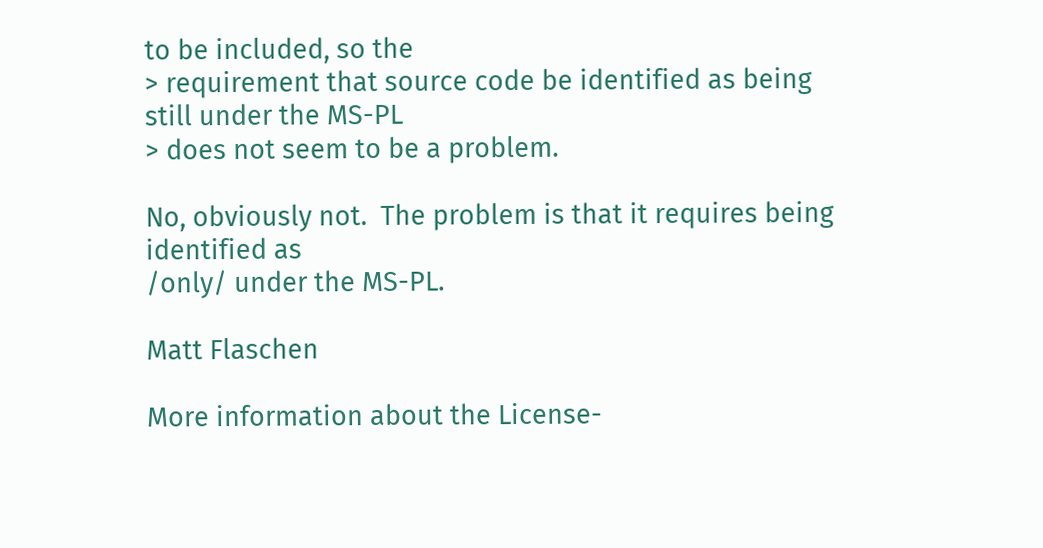to be included, so the
> requirement that source code be identified as being still under the MS-PL
> does not seem to be a problem.

No, obviously not.  The problem is that it requires being identified as
/only/ under the MS-PL.

Matt Flaschen

More information about the License-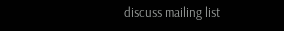discuss mailing list